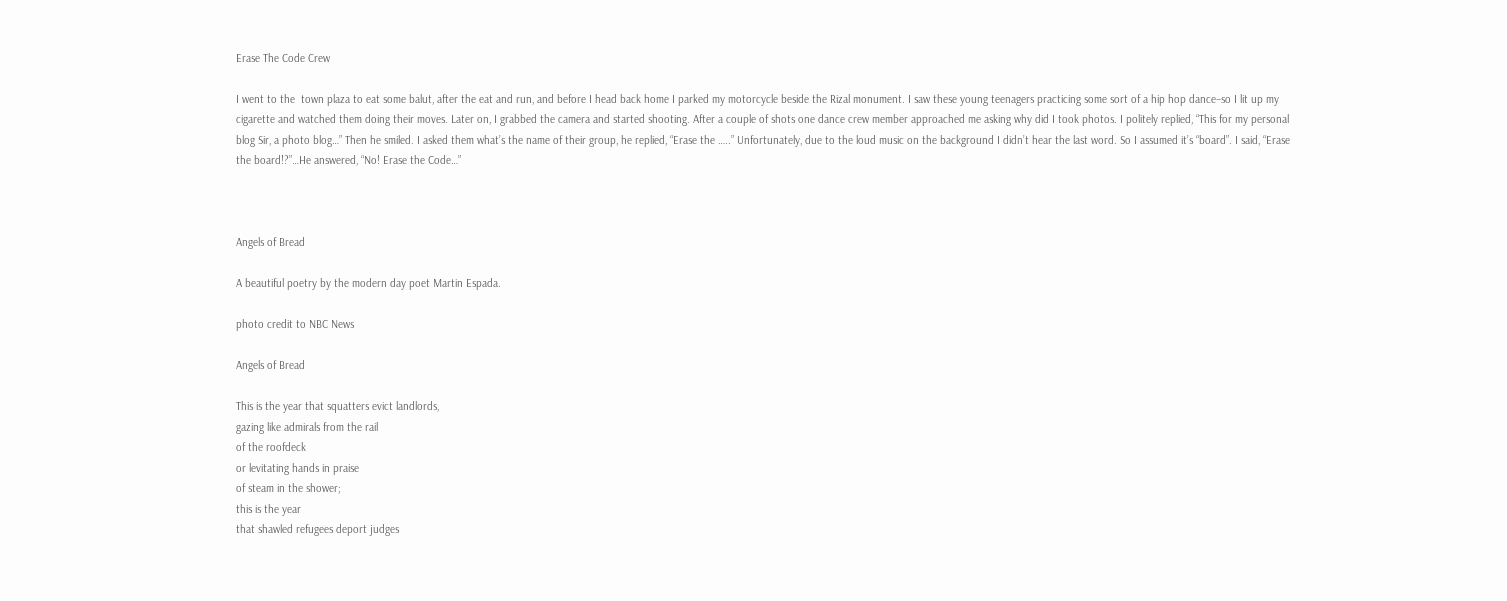Erase The Code Crew

I went to the  town plaza to eat some balut, after the eat and run, and before I head back home I parked my motorcycle beside the Rizal monument. I saw these young teenagers practicing some sort of a hip hop dance–so I lit up my cigarette and watched them doing their moves. Later on, I grabbed the camera and started shooting. After a couple of shots one dance crew member approached me asking why did I took photos. I politely replied, “This for my personal blog Sir, a photo blog…” Then he smiled. I asked them what’s the name of their group, he replied, “Erase the …..” Unfortunately, due to the loud music on the background I didn’t hear the last word. So I assumed it’s “board”. I said, “Erase the board!?”…He answered, “No! Erase the Code…”



Angels of Bread

A beautiful poetry by the modern day poet Martin Espada.

photo credit to NBC News

Angels of Bread

This is the year that squatters evict landlords,
gazing like admirals from the rail
of the roofdeck
or levitating hands in praise
of steam in the shower;
this is the year
that shawled refugees deport judges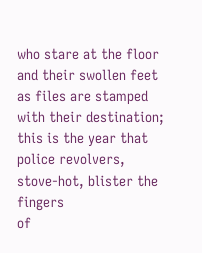who stare at the floor
and their swollen feet
as files are stamped
with their destination;
this is the year that police revolvers,
stove-hot, blister the fingers
of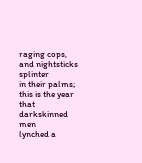raging cops,
and nightsticks splinter
in their palms;
this is the year that darkskinned men
lynched a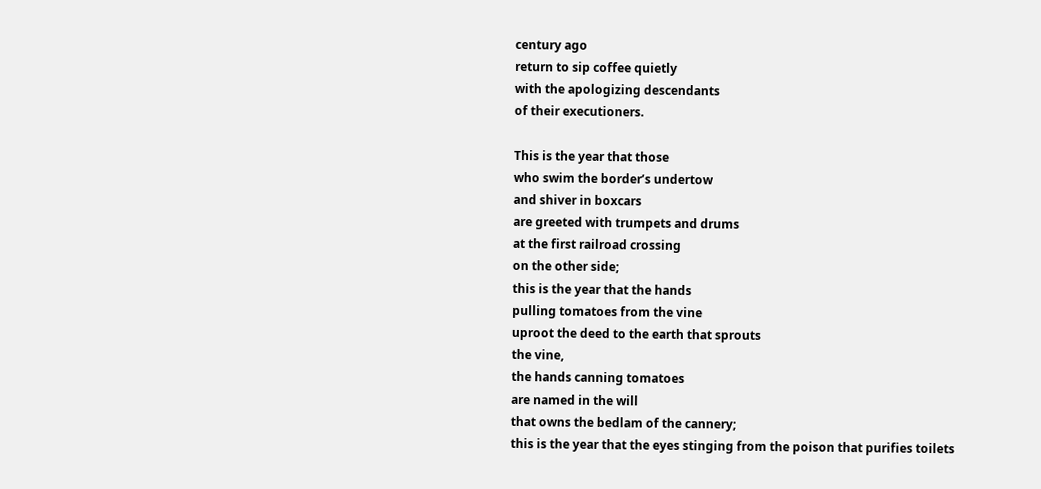century ago
return to sip coffee quietly
with the apologizing descendants
of their executioners.

This is the year that those
who swim the border’s undertow
and shiver in boxcars
are greeted with trumpets and drums
at the first railroad crossing
on the other side;
this is the year that the hands
pulling tomatoes from the vine
uproot the deed to the earth that sprouts
the vine,
the hands canning tomatoes
are named in the will
that owns the bedlam of the cannery;
this is the year that the eyes stinging from the poison that purifies toilets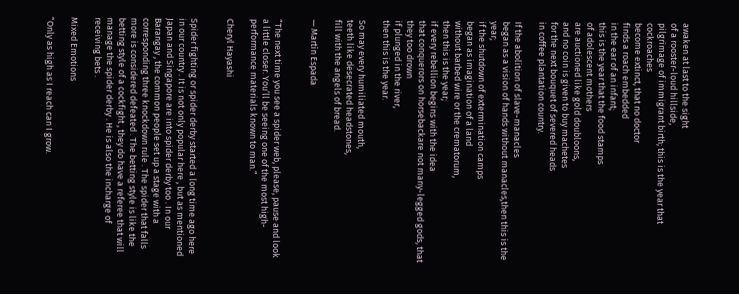awaken at last to the sight
of a rooster-loud hillside,
pilgrimage of immigrant birth; this is the year that cockroaches
become extinct, that no doctor
finds a roach embedded
in the ear of an infant;
this is the year that the food stamps
of adolescent mothers
are auctioned like gold doubloons,
and no coin is given to buy machetes
for the next bouquet of severed heads
in coffee plantation country.

If the abolition of slave-manacles
began as a vision of hands without manacles,then this is the year;
if the shutdown of extermination camps
began as imagination of a land
without barbed wire or the crematorum,
then this is the year;
if every rebellion begins with the idea
that conquerors on horsebackare not many-legged gods, that they too drown
if plunged in the river,
then this is the year.

So may every humiliated mouth,
teeth like desecrated headstones,
fill with the angels of bread.

— Martín Espada


“The next time you see a spider web, please, pause and look a little closer. You’ll be seeing one of the most high-performance materials known to man.”

Cheryl Hayashi


Spider fighting or spider derby started a long time ago here in our country . It is not only popular here , but as mentioned Japan and Singapore are into spider derby too . In our Barangay , the common people set up a stage with a corresponding three knockdown rule . The spider that falls more is considered defeated . The betting style is like the betting style of a cockfight , they do have a referee that will manage the spider derby . He is also the incharge of receiving bets .

Mixed Emotions

“Only as high as I reach can I grow.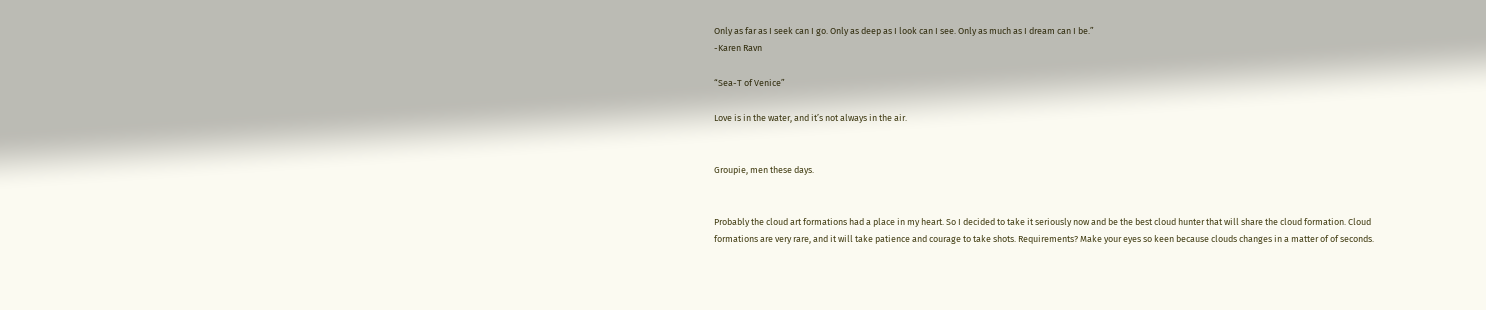Only as far as I seek can I go. Only as deep as I look can I see. Only as much as I dream can I be.”
-Karen Ravn

“Sea-T of Venice”

Love is in the water, and it’s not always in the air.


Groupie, men these days.


Probably the cloud art formations had a place in my heart. So I decided to take it seriously now and be the best cloud hunter that will share the cloud formation. Cloud formations are very rare, and it will take patience and courage to take shots. Requirements? Make your eyes so keen because clouds changes in a matter of of seconds.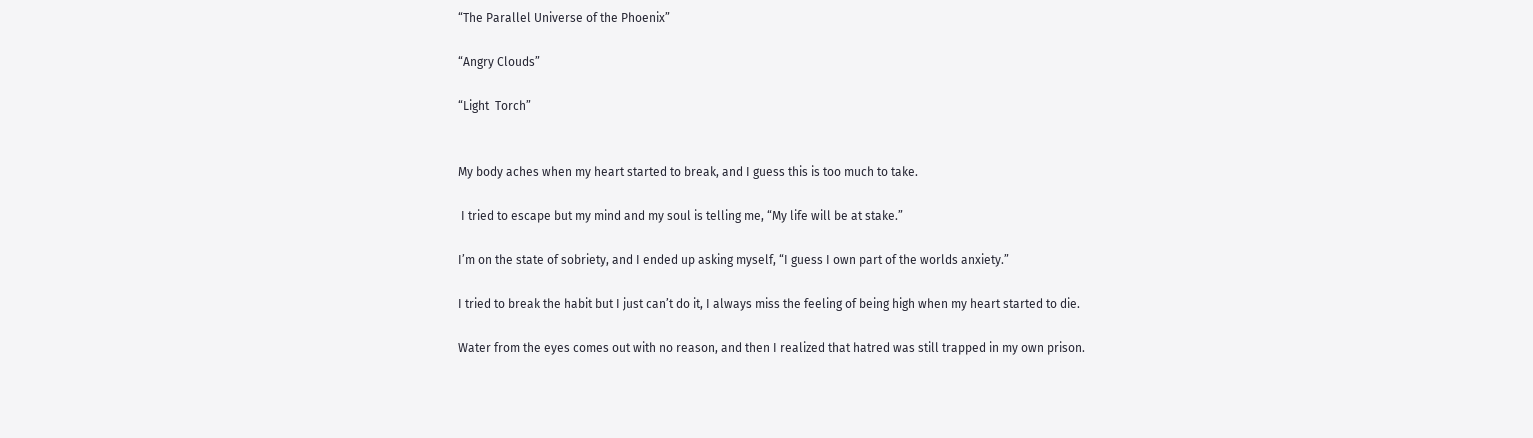“The Parallel Universe of the Phoenix”

“Angry Clouds”

“Light  Torch”


My body aches when my heart started to break, and I guess this is too much to take.

 I tried to escape but my mind and my soul is telling me, “My life will be at stake.”

I’m on the state of sobriety, and I ended up asking myself, “I guess I own part of the worlds anxiety.”

I tried to break the habit but I just can’t do it, I always miss the feeling of being high when my heart started to die.

Water from the eyes comes out with no reason, and then I realized that hatred was still trapped in my own prison.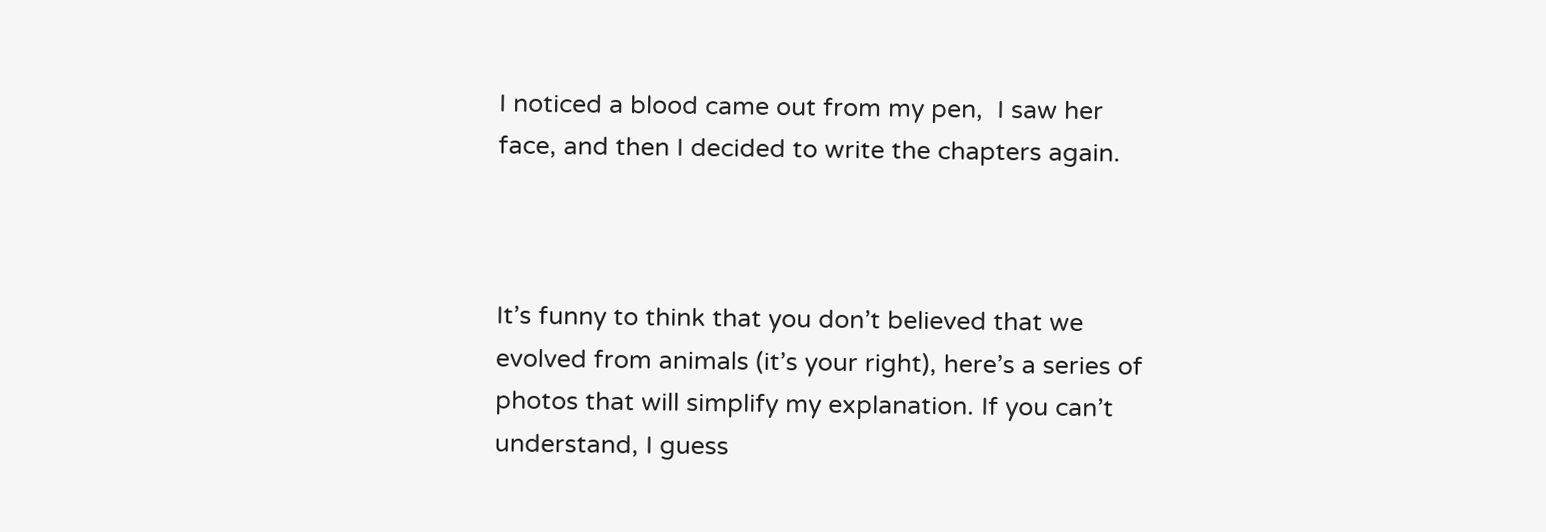I noticed a blood came out from my pen,  I saw her face, and then I decided to write the chapters again.



It’s funny to think that you don’t believed that we evolved from animals (it’s your right), here’s a series of photos that will simplify my explanation. If you can’t understand, I guess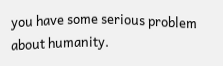you have some serious problem about humanity.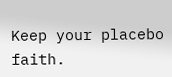Keep your placebo faith.